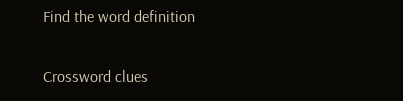Find the word definition

Crossword clues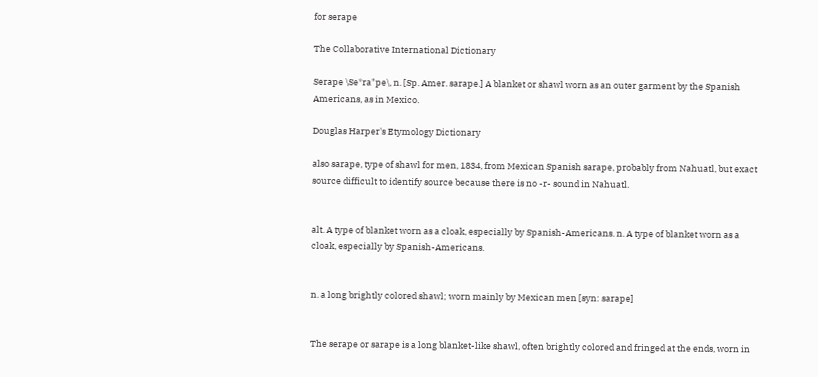for serape

The Collaborative International Dictionary

Serape \Se*ra"pe\, n. [Sp. Amer. sarape.] A blanket or shawl worn as an outer garment by the Spanish Americans, as in Mexico.

Douglas Harper's Etymology Dictionary

also sarape, type of shawl for men, 1834, from Mexican Spanish sarape, probably from Nahuatl, but exact source difficult to identify source because there is no -r- sound in Nahuatl.


alt. A type of blanket worn as a cloak, especially by Spanish-Americans. n. A type of blanket worn as a cloak, especially by Spanish-Americans.


n. a long brightly colored shawl; worn mainly by Mexican men [syn: sarape]


The serape or sarape is a long blanket-like shawl, often brightly colored and fringed at the ends, worn in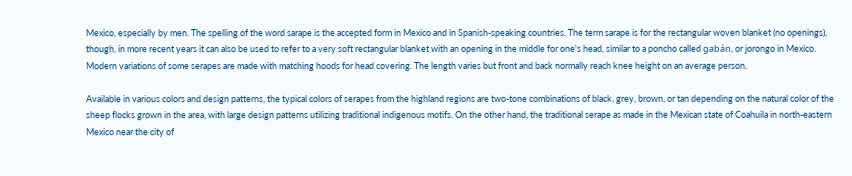Mexico, especially by men. The spelling of the word sarape is the accepted form in Mexico and in Spanish-speaking countries. The term sarape is for the rectangular woven blanket (no openings), though, in more recent years it can also be used to refer to a very soft rectangular blanket with an opening in the middle for one's head, similar to a poncho called gabán, or jorongo in Mexico. Modern variations of some serapes are made with matching hoods for head covering. The length varies but front and back normally reach knee height on an average person.

Available in various colors and design patterns, the typical colors of serapes from the highland regions are two-tone combinations of black, grey, brown, or tan depending on the natural color of the sheep flocks grown in the area, with large design patterns utilizing traditional indigenous motifs. On the other hand, the traditional serape as made in the Mexican state of Coahuila in north-eastern Mexico near the city of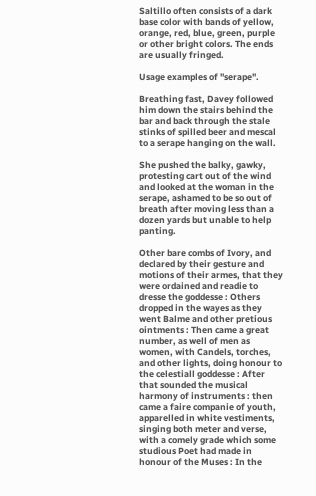Saltillo often consists of a dark base color with bands of yellow, orange, red, blue, green, purple or other bright colors. The ends are usually fringed.

Usage examples of "serape".

Breathing fast, Davey followed him down the stairs behind the bar and back through the stale stinks of spilled beer and mescal to a serape hanging on the wall.

She pushed the balky, gawky, protesting cart out of the wind and looked at the woman in the serape, ashamed to be so out of breath after moving less than a dozen yards but unable to help panting.

Other bare combs of Ivory, and declared by their gesture and motions of their armes, that they were ordained and readie to dresse the goddesse : Others dropped in the wayes as they went Balme and other pretious ointments : Then came a great number, as well of men as women, with Candels, torches, and other lights, doing honour to the celestiall goddesse : After that sounded the musical harmony of instruments : then came a faire companie of youth, apparelled in white vestiments, singing both meter and verse, with a comely grade which some studious Poet had made in honour of the Muses : In the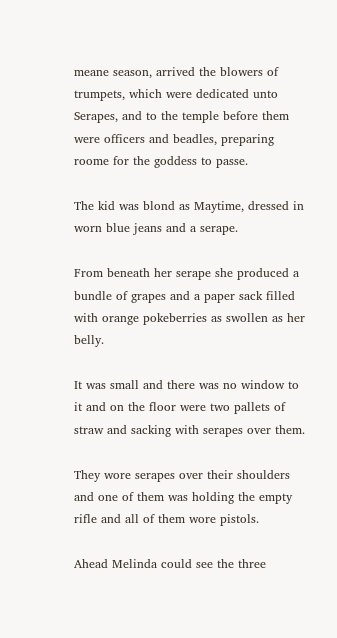meane season, arrived the blowers of trumpets, which were dedicated unto Serapes, and to the temple before them were officers and beadles, preparing roome for the goddess to passe.

The kid was blond as Maytime, dressed in worn blue jeans and a serape.

From beneath her serape she produced a bundle of grapes and a paper sack filled with orange pokeberries as swollen as her belly.

It was small and there was no window to it and on the floor were two pallets of straw and sacking with serapes over them.

They wore serapes over their shoulders and one of them was holding the empty rifle and all of them wore pistols.

Ahead Melinda could see the three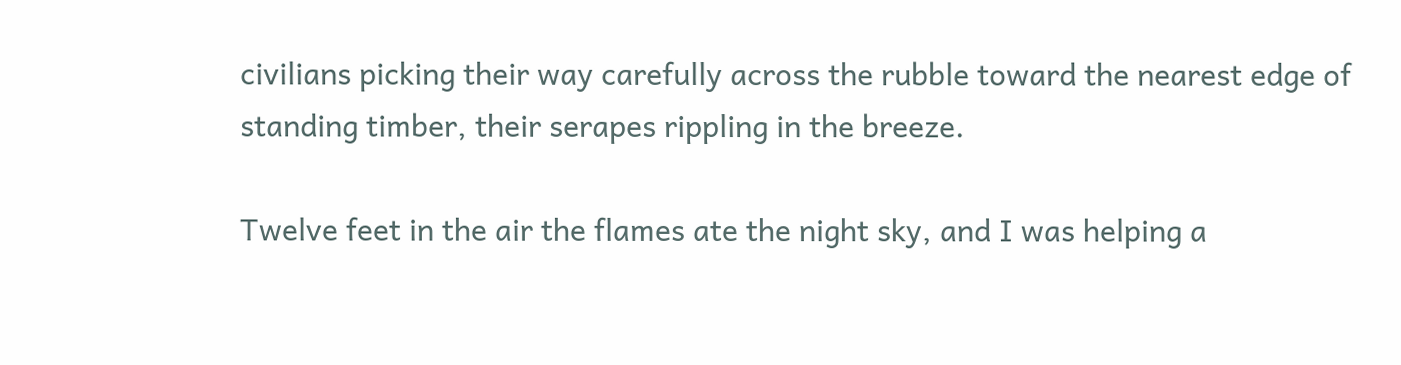civilians picking their way carefully across the rubble toward the nearest edge of standing timber, their serapes rippling in the breeze.

Twelve feet in the air the flames ate the night sky, and I was helping a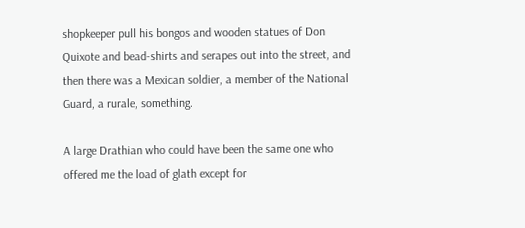shopkeeper pull his bongos and wooden statues of Don Quixote and bead-shirts and serapes out into the street, and then there was a Mexican soldier, a member of the National Guard, a rurale, something.

A large Drathian who could have been the same one who offered me the load of glath except for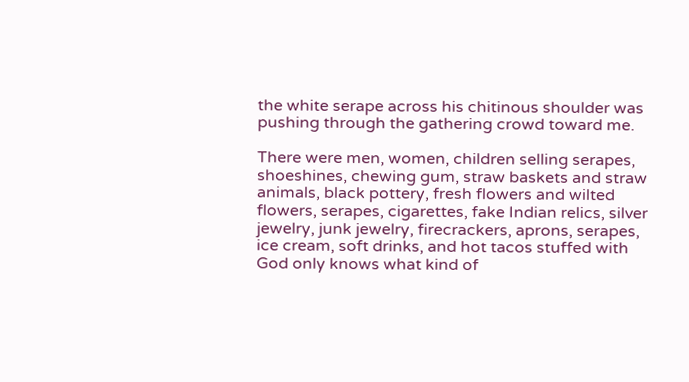the white serape across his chitinous shoulder was pushing through the gathering crowd toward me.

There were men, women, children selling serapes, shoeshines, chewing gum, straw baskets and straw animals, black pottery, fresh flowers and wilted flowers, serapes, cigarettes, fake Indian relics, silver jewelry, junk jewelry, firecrackers, aprons, serapes, ice cream, soft drinks, and hot tacos stuffed with God only knows what kind of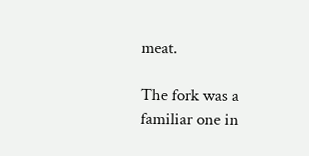meat.

The fork was a familiar one in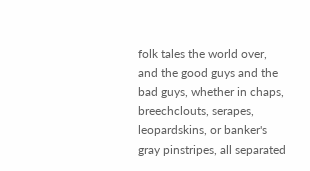folk tales the world over, and the good guys and the bad guys, whether in chaps, breechclouts, serapes, leopardskins, or banker's gray pinstripes, all separated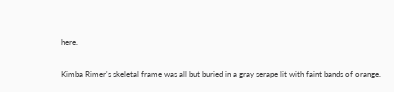here.

Kimba Rimer's skeletal frame was all but buried in a gray serape lit with faint bands of orange.